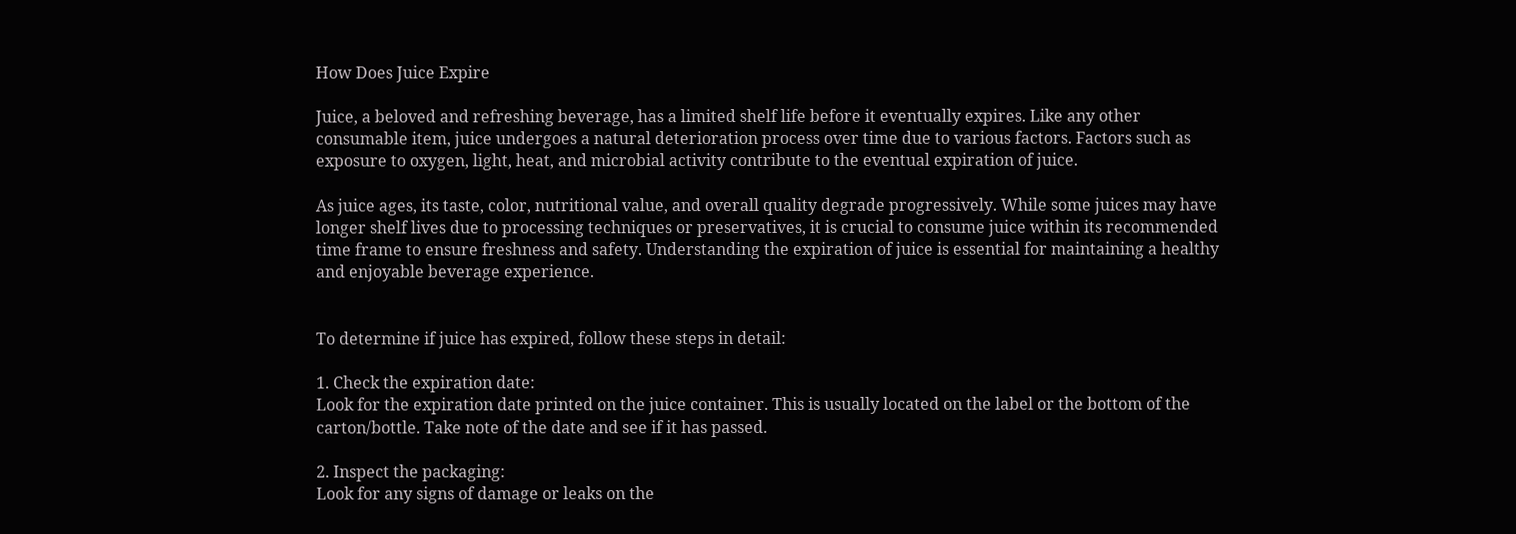How Does Juice Expire

Juice, a beloved and refreshing beverage, has a limited shelf life before it eventually expires. Like any other consumable item, juice undergoes a natural deterioration process over time due to various factors. Factors such as exposure to oxygen, light, heat, and microbial activity contribute to the eventual expiration of juice.

As juice ages, its taste, color, nutritional value, and overall quality degrade progressively. While some juices may have longer shelf lives due to processing techniques or preservatives, it is crucial to consume juice within its recommended time frame to ensure freshness and safety. Understanding the expiration of juice is essential for maintaining a healthy and enjoyable beverage experience.


To determine if juice has expired, follow these steps in detail:

1. Check the expiration date:
Look for the expiration date printed on the juice container. This is usually located on the label or the bottom of the carton/bottle. Take note of the date and see if it has passed.

2. Inspect the packaging:
Look for any signs of damage or leaks on the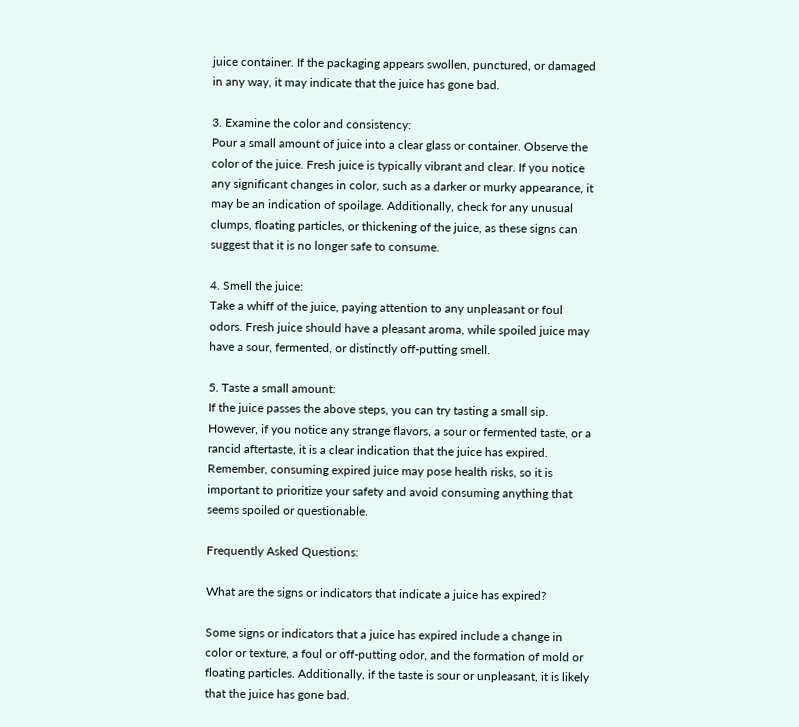juice container. If the packaging appears swollen, punctured, or damaged in any way, it may indicate that the juice has gone bad.

3. Examine the color and consistency:
Pour a small amount of juice into a clear glass or container. Observe the color of the juice. Fresh juice is typically vibrant and clear. If you notice any significant changes in color, such as a darker or murky appearance, it may be an indication of spoilage. Additionally, check for any unusual clumps, floating particles, or thickening of the juice, as these signs can suggest that it is no longer safe to consume.

4. Smell the juice:
Take a whiff of the juice, paying attention to any unpleasant or foul odors. Fresh juice should have a pleasant aroma, while spoiled juice may have a sour, fermented, or distinctly off-putting smell.

5. Taste a small amount:
If the juice passes the above steps, you can try tasting a small sip. However, if you notice any strange flavors, a sour or fermented taste, or a rancid aftertaste, it is a clear indication that the juice has expired. Remember, consuming expired juice may pose health risks, so it is important to prioritize your safety and avoid consuming anything that seems spoiled or questionable.

Frequently Asked Questions:

What are the signs or indicators that indicate a juice has expired?

Some signs or indicators that a juice has expired include a change in color or texture, a foul or off-putting odor, and the formation of mold or floating particles. Additionally, if the taste is sour or unpleasant, it is likely that the juice has gone bad.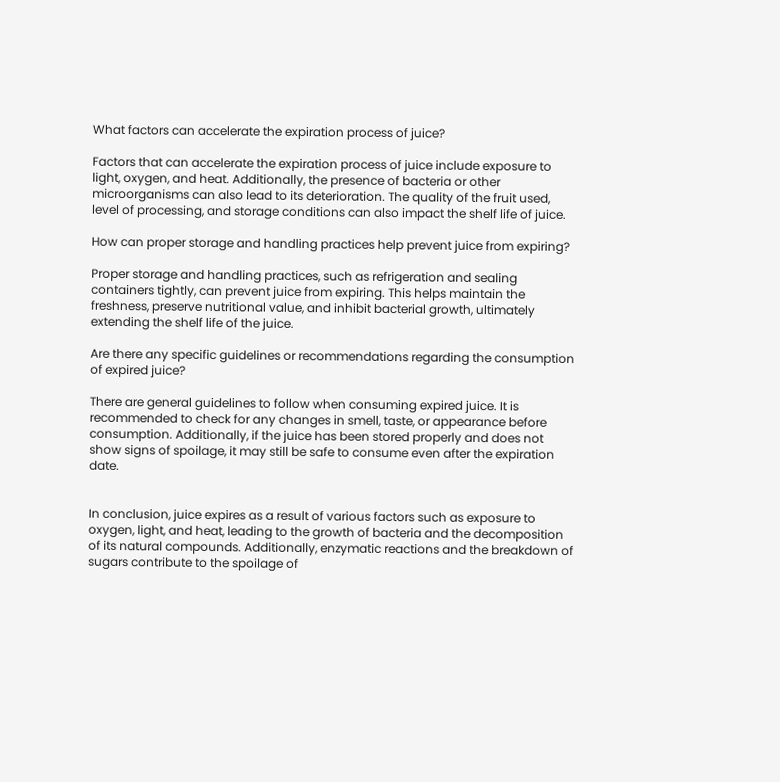What factors can accelerate the expiration process of juice?

Factors that can accelerate the expiration process of juice include exposure to light, oxygen, and heat. Additionally, the presence of bacteria or other microorganisms can also lead to its deterioration. The quality of the fruit used, level of processing, and storage conditions can also impact the shelf life of juice.

How can proper storage and handling practices help prevent juice from expiring?

Proper storage and handling practices, such as refrigeration and sealing containers tightly, can prevent juice from expiring. This helps maintain the freshness, preserve nutritional value, and inhibit bacterial growth, ultimately extending the shelf life of the juice.

Are there any specific guidelines or recommendations regarding the consumption of expired juice?

There are general guidelines to follow when consuming expired juice. It is recommended to check for any changes in smell, taste, or appearance before consumption. Additionally, if the juice has been stored properly and does not show signs of spoilage, it may still be safe to consume even after the expiration date.


In conclusion, juice expires as a result of various factors such as exposure to oxygen, light, and heat, leading to the growth of bacteria and the decomposition of its natural compounds. Additionally, enzymatic reactions and the breakdown of sugars contribute to the spoilage of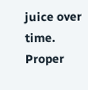juice over time. Proper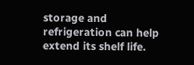storage and refrigeration can help extend its shelf life.